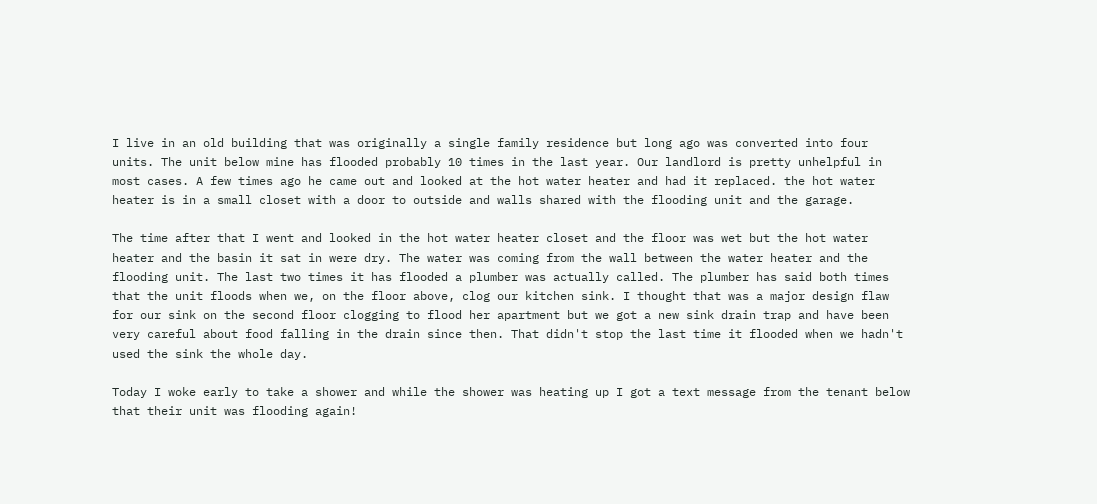I live in an old building that was originally a single family residence but long ago was converted into four units. The unit below mine has flooded probably 10 times in the last year. Our landlord is pretty unhelpful in most cases. A few times ago he came out and looked at the hot water heater and had it replaced. the hot water heater is in a small closet with a door to outside and walls shared with the flooding unit and the garage.

The time after that I went and looked in the hot water heater closet and the floor was wet but the hot water heater and the basin it sat in were dry. The water was coming from the wall between the water heater and the flooding unit. The last two times it has flooded a plumber was actually called. The plumber has said both times that the unit floods when we, on the floor above, clog our kitchen sink. I thought that was a major design flaw for our sink on the second floor clogging to flood her apartment but we got a new sink drain trap and have been very careful about food falling in the drain since then. That didn't stop the last time it flooded when we hadn't used the sink the whole day.

Today I woke early to take a shower and while the shower was heating up I got a text message from the tenant below that their unit was flooding again!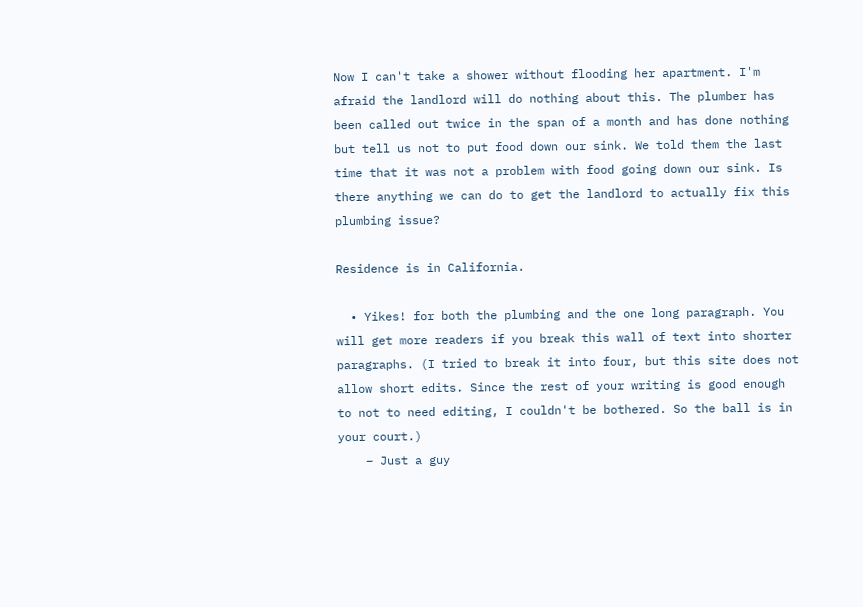Now I can't take a shower without flooding her apartment. I'm afraid the landlord will do nothing about this. The plumber has been called out twice in the span of a month and has done nothing but tell us not to put food down our sink. We told them the last time that it was not a problem with food going down our sink. Is there anything we can do to get the landlord to actually fix this plumbing issue?

Residence is in California.

  • Yikes! for both the plumbing and the one long paragraph. You will get more readers if you break this wall of text into shorter paragraphs. (I tried to break it into four, but this site does not allow short edits. Since the rest of your writing is good enough to not to need editing, I couldn't be bothered. So the ball is in your court.)
    – Just a guy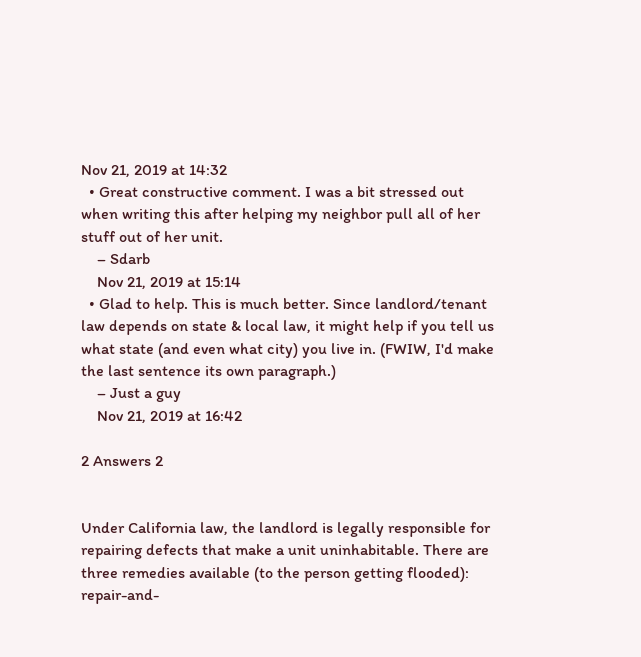Nov 21, 2019 at 14:32
  • Great constructive comment. I was a bit stressed out when writing this after helping my neighbor pull all of her stuff out of her unit.
    – Sdarb
    Nov 21, 2019 at 15:14
  • Glad to help. This is much better. Since landlord/tenant law depends on state & local law, it might help if you tell us what state (and even what city) you live in. (FWIW, I'd make the last sentence its own paragraph.)
    – Just a guy
    Nov 21, 2019 at 16:42

2 Answers 2


Under California law, the landlord is legally responsible for repairing defects that make a unit uninhabitable. There are three remedies available (to the person getting flooded): repair-and-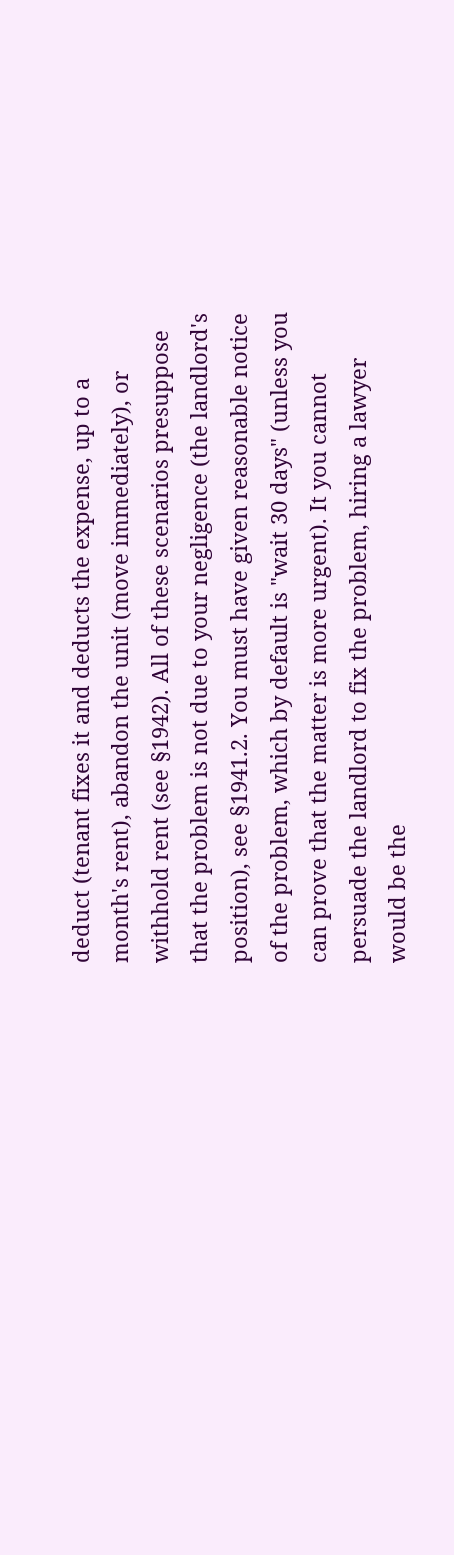deduct (tenant fixes it and deducts the expense, up to a month's rent), abandon the unit (move immediately), or withhold rent (see §1942). All of these scenarios presuppose that the problem is not due to your negligence (the landlord's position), see §1941.2. You must have given reasonable notice of the problem, which by default is "wait 30 days" (unless you can prove that the matter is more urgent). It you cannot persuade the landlord to fix the problem, hiring a lawyer would be the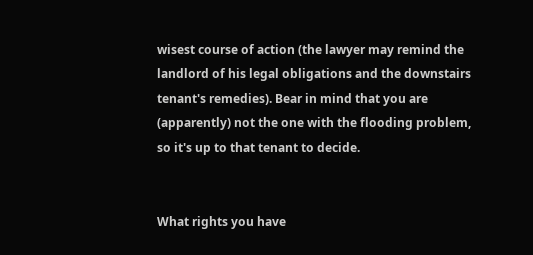wisest course of action (the lawyer may remind the landlord of his legal obligations and the downstairs tenant's remedies). Bear in mind that you are (apparently) not the one with the flooding problem, so it's up to that tenant to decide.


What rights you have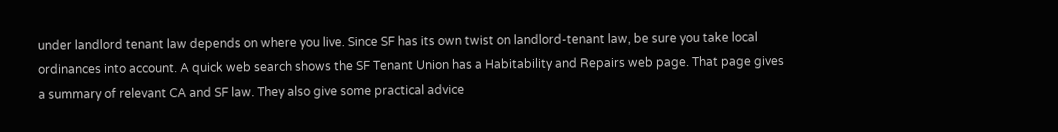under landlord tenant law depends on where you live. Since SF has its own twist on landlord-tenant law, be sure you take local ordinances into account. A quick web search shows the SF Tenant Union has a Habitability and Repairs web page. That page gives a summary of relevant CA and SF law. They also give some practical advice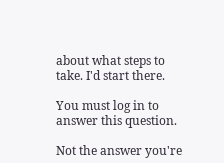about what steps to take. I'd start there.

You must log in to answer this question.

Not the answer you're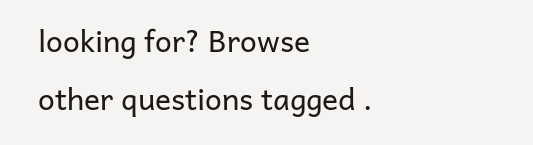looking for? Browse other questions tagged .